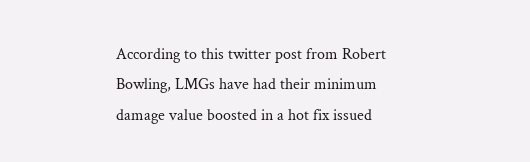According to this twitter post from Robert Bowling, LMGs have had their minimum damage value boosted in a hot fix issued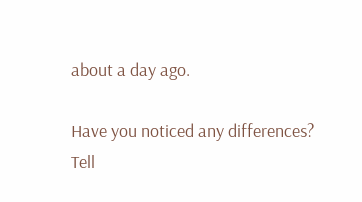about a day ago.

Have you noticed any differences? Tell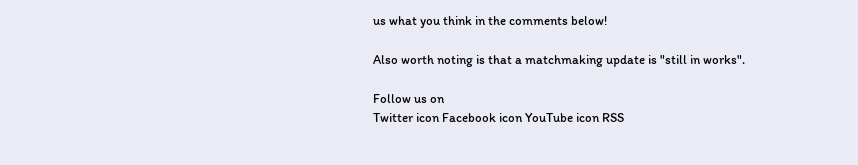us what you think in the comments below!

Also worth noting is that a matchmaking update is "still in works".

Follow us on
Twitter icon Facebook icon YouTube icon RSS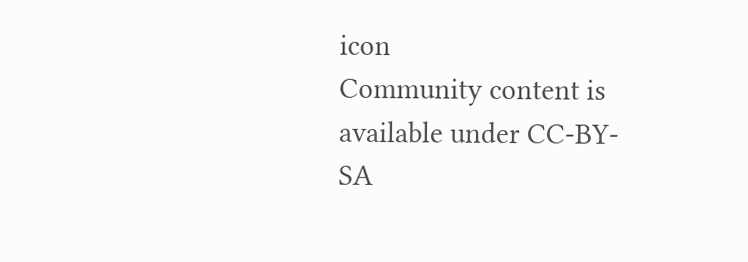icon
Community content is available under CC-BY-SA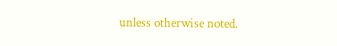unless otherwise noted.